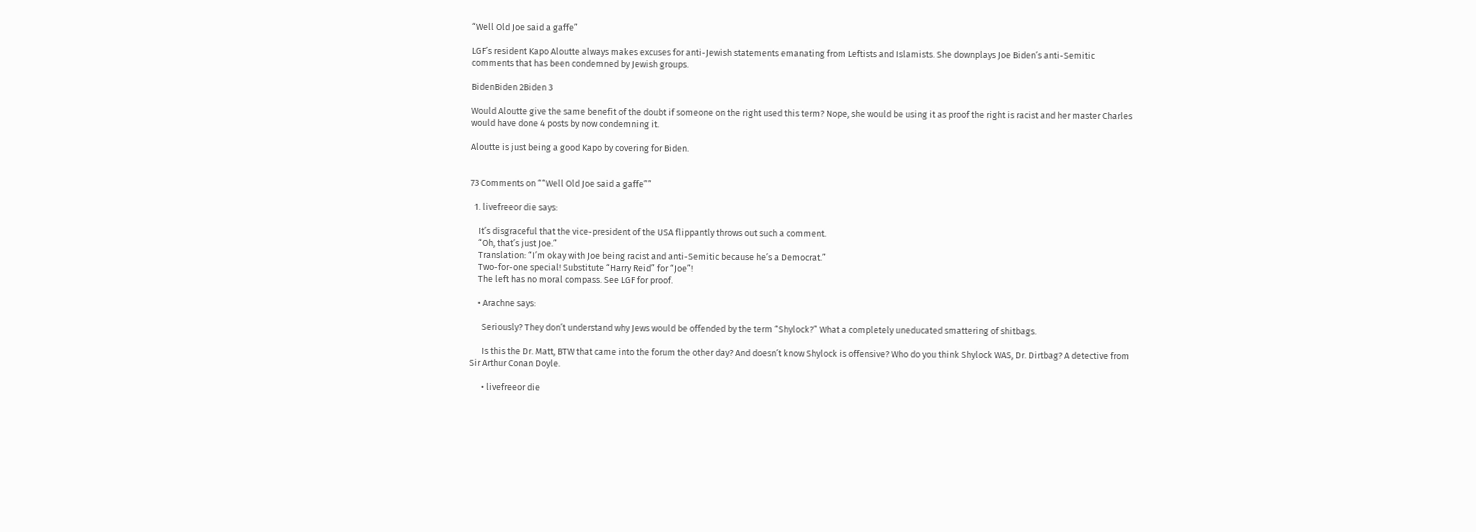“Well Old Joe said a gaffe”

LGF’s resident Kapo Aloutte always makes excuses for anti-Jewish statements emanating from Leftists and Islamists. She downplays Joe Biden’s anti-Semitic comments that has been condemned by Jewish groups.

BidenBiden 2Biden 3

Would Aloutte give the same benefit of the doubt if someone on the right used this term? Nope, she would be using it as proof the right is racist and her master Charles would have done 4 posts by now condemning it.

Aloutte is just being a good Kapo by covering for Biden.


73 Comments on ““Well Old Joe said a gaffe””

  1. livefreeor die says:

    It’s disgraceful that the vice-president of the USA flippantly throws out such a comment.
    “Oh, that’s just Joe.”
    Translation: “I’m okay with Joe being racist and anti-Semitic because he’s a Democrat.”
    Two-for-one special! Substitute “Harry Reid” for “Joe”!
    The left has no moral compass. See LGF for proof.

    • Arachne says:

      Seriously? They don’t understand why Jews would be offended by the term “Shylock?” What a completely uneducated smattering of shitbags.

      Is this the Dr. Matt, BTW that came into the forum the other day? And doesn’t know Shylock is offensive? Who do you think Shylock WAS, Dr. Dirtbag? A detective from Sir Arthur Conan Doyle.

      • livefreeor die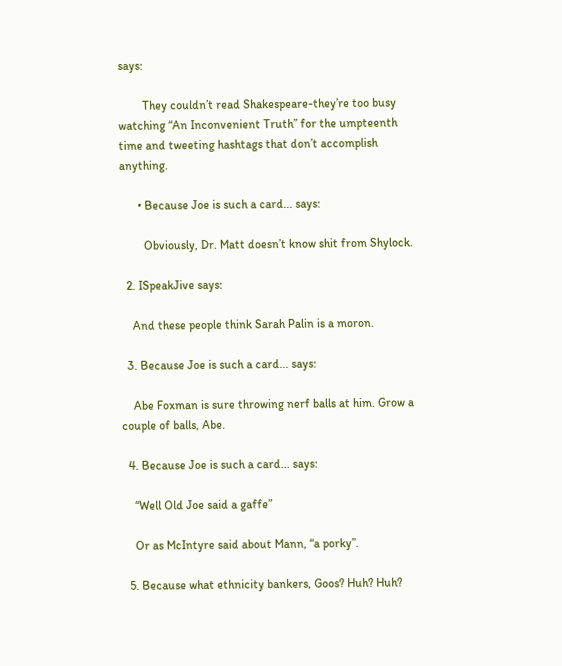says:

        They couldn’t read Shakespeare-they’re too busy watching “An Inconvenient Truth” for the umpteenth time and tweeting hashtags that don’t accomplish anything.

      • Because Joe is such a card... says:

        Obviously, Dr. Matt doesn’t know shit from Shylock.

  2. ISpeakJive says:

    And these people think Sarah Palin is a moron.

  3. Because Joe is such a card... says:

    Abe Foxman is sure throwing nerf balls at him. Grow a couple of balls, Abe.

  4. Because Joe is such a card... says:

    “Well Old Joe said a gaffe”

    Or as McIntyre said about Mann, “a porky”.

  5. Because what ethnicity bankers, Goos? Huh? Huh?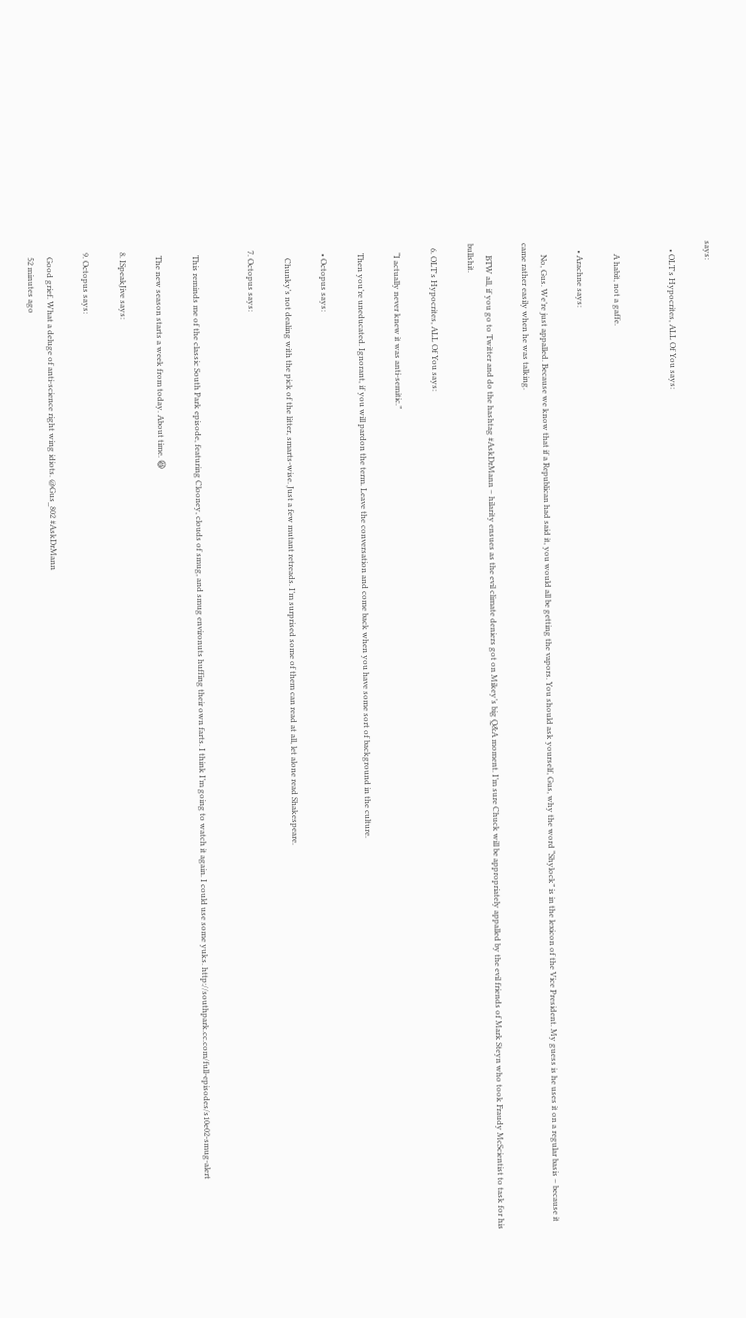says:

    • OLT's Hypocrites, ALL Of You says:


      A habit, not a gaffe.

    • Arachne says:

      No, Gus. We’re just appalled. Because we know that if a Republican had said it, you would all be getting the vapors. You should ask yourself, Gus, why the word “Shylock” is in the lexicon of the Vice President. My guess is he uses it on a regular basis – because it came rather easily when he was talking.

      BTW all, if you go to Twitter and do the hashtag #AskDrMann – hilarity ensues as the evil climate deniers got on Mikey’s big Q&A moment. I’m sure Chuck will be appropriately appalled by the evil friends of Mark Steyn who took Fraudy McScientist to task for his bullshit.

  6. OLT's Hypocrites, ALL Of You says:

    “I actually never knew it was anti-semitic.”

    Then you’re uneducated. Ignorant, if you will pardon the term. Leave the conversation and come back when you have some sort of background in the culture.

    • Octopus says:

      Chunky’s not dealing with the pick of the litter, smarts-wise. Just a few mutant retreads. I’m surprised some of them can read at all, let alone read Shakespeare.

  7. Octopus says:


    This reminds me of the classic South Park episode, featuring Clooney, clouds of smug, and smug environuts huffing their own farts. I think I’m going to watch it again. I could use some yuks. http://southpark.cc.com/full-episodes/s10e02-smug-alert

    The new season starts a week from today. About time. 😆

  8. ISpeakJive says:

  9. Octopus says:

    Good grief. What a deluge of anti-science right wing idiots. @Gus_802 #AskDrMann
    52 minutes ago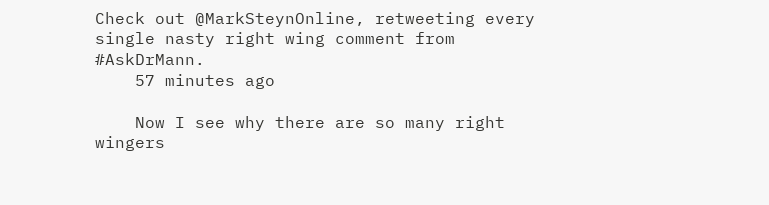Check out @MarkSteynOnline, retweeting every single nasty right wing comment from #AskDrMann.
    57 minutes ago

    Now I see why there are so many right wingers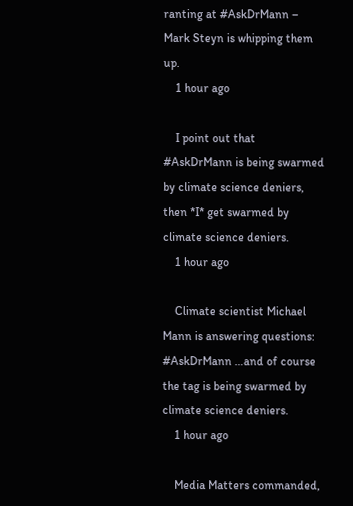ranting at #AskDrMann – Mark Steyn is whipping them up.
    1 hour ago

    I point out that #AskDrMann is being swarmed by climate science deniers, then *I* get swarmed by climate science deniers.
    1 hour ago

    Climate scientist Michael Mann is answering questions: #AskDrMann …and of course the tag is being swarmed by climate science deniers.
    1 hour ago

    Media Matters commanded,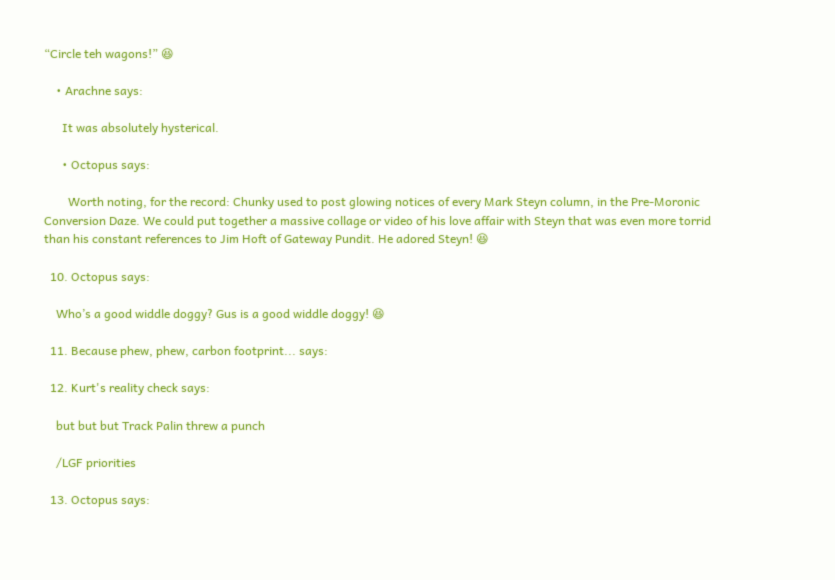“Circle teh wagons!” 😆

    • Arachne says:

      It was absolutely hysterical.

      • Octopus says:

        Worth noting, for the record: Chunky used to post glowing notices of every Mark Steyn column, in the Pre-Moronic Conversion Daze. We could put together a massive collage or video of his love affair with Steyn that was even more torrid than his constant references to Jim Hoft of Gateway Pundit. He adored Steyn! 😆

  10. Octopus says:

    Who’s a good widdle doggy? Gus is a good widdle doggy! 😆

  11. Because phew, phew, carbon footprint... says:

  12. Kurt's reality check says:

    but but but Track Palin threw a punch

    /LGF priorities

  13. Octopus says: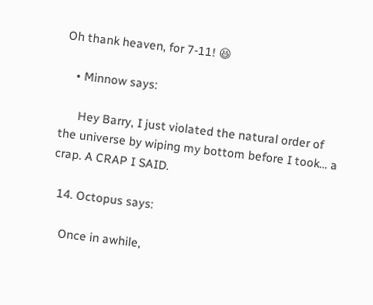Oh thank heaven, for 7-11! 😆

    • Minnow says:

      Hey Barry, I just violated the natural order of the universe by wiping my bottom before I took… a crap. A CRAP I SAID.

  14. Octopus says:

    Once in awhile,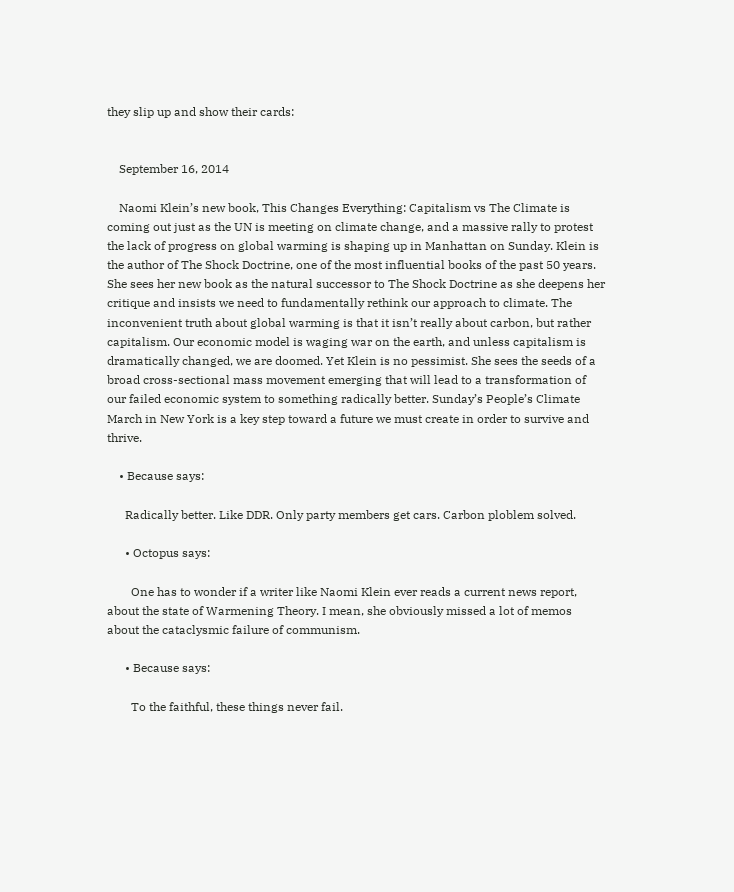they slip up and show their cards:


    September 16, 2014

    Naomi Klein’s new book, This Changes Everything: Capitalism vs The Climate is coming out just as the UN is meeting on climate change, and a massive rally to protest the lack of progress on global warming is shaping up in Manhattan on Sunday. Klein is the author of The Shock Doctrine, one of the most influential books of the past 50 years. She sees her new book as the natural successor to The Shock Doctrine as she deepens her critique and insists we need to fundamentally rethink our approach to climate. The inconvenient truth about global warming is that it isn’t really about carbon, but rather capitalism. Our economic model is waging war on the earth, and unless capitalism is dramatically changed, we are doomed. Yet Klein is no pessimist. She sees the seeds of a broad cross-sectional mass movement emerging that will lead to a transformation of our failed economic system to something radically better. Sunday’s People’s Climate March in New York is a key step toward a future we must create in order to survive and thrive.

    • Because says:

      Radically better. Like DDR. Only party members get cars. Carbon ploblem solved.

      • Octopus says:

        One has to wonder if a writer like Naomi Klein ever reads a current news report, about the state of Warmening Theory. I mean, she obviously missed a lot of memos about the cataclysmic failure of communism.

      • Because says:

        To the faithful, these things never fail.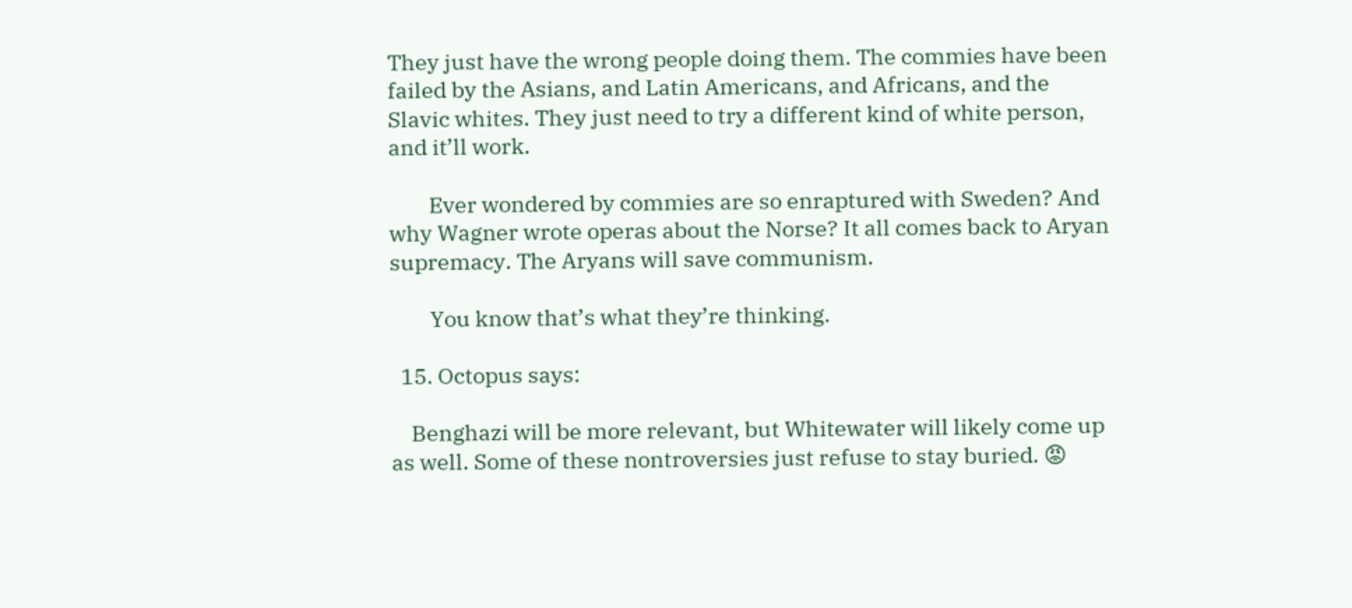They just have the wrong people doing them. The commies have been failed by the Asians, and Latin Americans, and Africans, and the Slavic whites. They just need to try a different kind of white person, and it’ll work.

        Ever wondered by commies are so enraptured with Sweden? And why Wagner wrote operas about the Norse? It all comes back to Aryan supremacy. The Aryans will save communism.

        You know that’s what they’re thinking.

  15. Octopus says:

    Benghazi will be more relevant, but Whitewater will likely come up as well. Some of these nontroversies just refuse to stay buried. 😡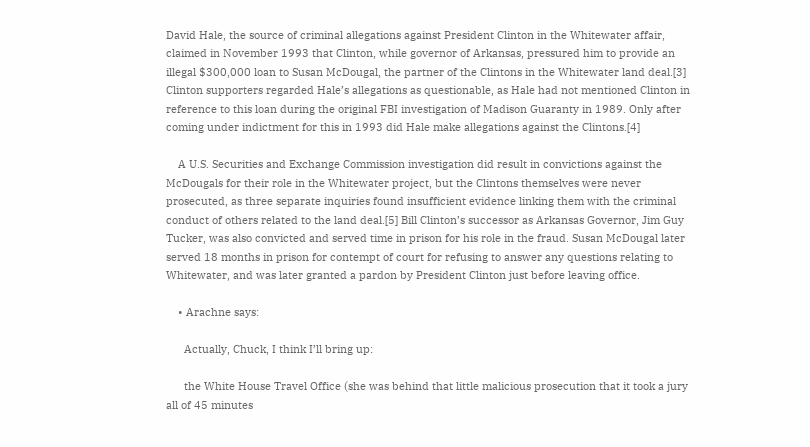David Hale, the source of criminal allegations against President Clinton in the Whitewater affair, claimed in November 1993 that Clinton, while governor of Arkansas, pressured him to provide an illegal $300,000 loan to Susan McDougal, the partner of the Clintons in the Whitewater land deal.[3] Clinton supporters regarded Hale’s allegations as questionable, as Hale had not mentioned Clinton in reference to this loan during the original FBI investigation of Madison Guaranty in 1989. Only after coming under indictment for this in 1993 did Hale make allegations against the Clintons.[4]

    A U.S. Securities and Exchange Commission investigation did result in convictions against the McDougals for their role in the Whitewater project, but the Clintons themselves were never prosecuted, as three separate inquiries found insufficient evidence linking them with the criminal conduct of others related to the land deal.[5] Bill Clinton’s successor as Arkansas Governor, Jim Guy Tucker, was also convicted and served time in prison for his role in the fraud. Susan McDougal later served 18 months in prison for contempt of court for refusing to answer any questions relating to Whitewater, and was later granted a pardon by President Clinton just before leaving office.

    • Arachne says:

      Actually, Chuck, I think I’ll bring up:

      the White House Travel Office (she was behind that little malicious prosecution that it took a jury all of 45 minutes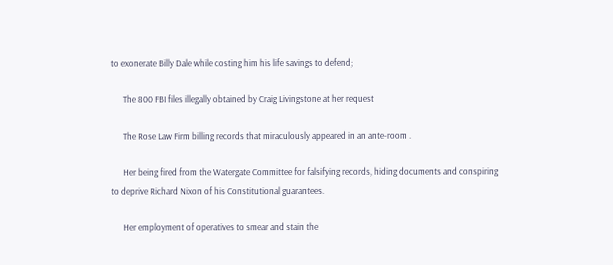to exonerate Billy Dale while costing him his life savings to defend;

      The 800 FBI files illegally obtained by Craig Livingstone at her request

      The Rose Law Firm billing records that miraculously appeared in an ante-room .

      Her being fired from the Watergate Committee for falsifying records, hiding documents and conspiring to deprive Richard Nixon of his Constitutional guarantees.

      Her employment of operatives to smear and stain the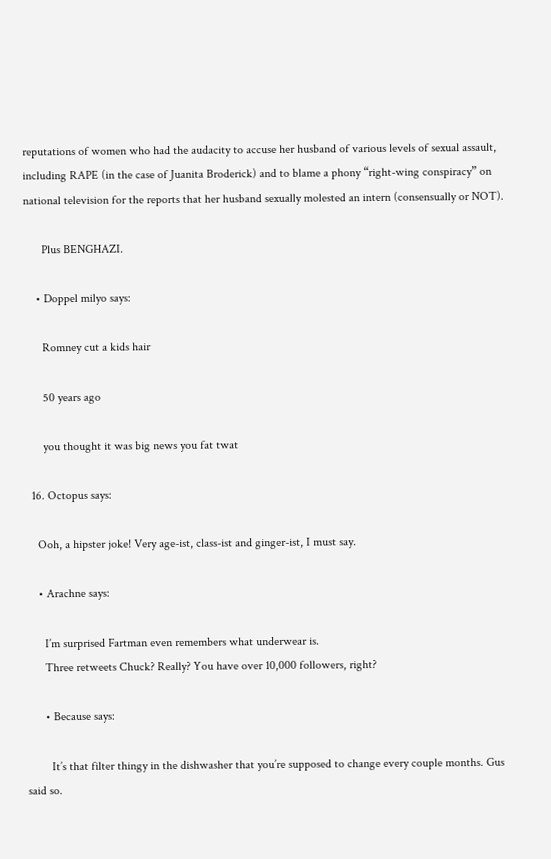reputations of women who had the audacity to accuse her husband of various levels of sexual assault, including RAPE (in the case of Juanita Broderick) and to blame a phony “right-wing conspiracy” on national television for the reports that her husband sexually molested an intern (consensually or NOT).

      Plus BENGHAZI.

    • Doppel milyo says:

      Romney cut a kids hair

      50 years ago

      you thought it was big news you fat twat

  16. Octopus says:

    Ooh, a hipster joke! Very age-ist, class-ist and ginger-ist, I must say.

    • Arachne says:

      I’m surprised Fartman even remembers what underwear is.
      Three retweets Chuck? Really? You have over 10,000 followers, right?

      • Because says:

        It’s that filter thingy in the dishwasher that you’re supposed to change every couple months. Gus said so.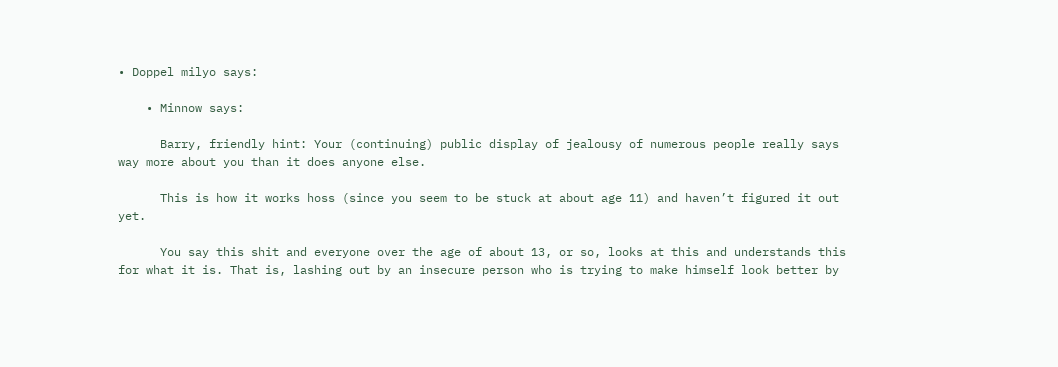• Doppel milyo says:

    • Minnow says:

      Barry, friendly hint: Your (continuing) public display of jealousy of numerous people really says way more about you than it does anyone else.

      This is how it works hoss (since you seem to be stuck at about age 11) and haven’t figured it out yet.

      You say this shit and everyone over the age of about 13, or so, looks at this and understands this for what it is. That is, lashing out by an insecure person who is trying to make himself look better by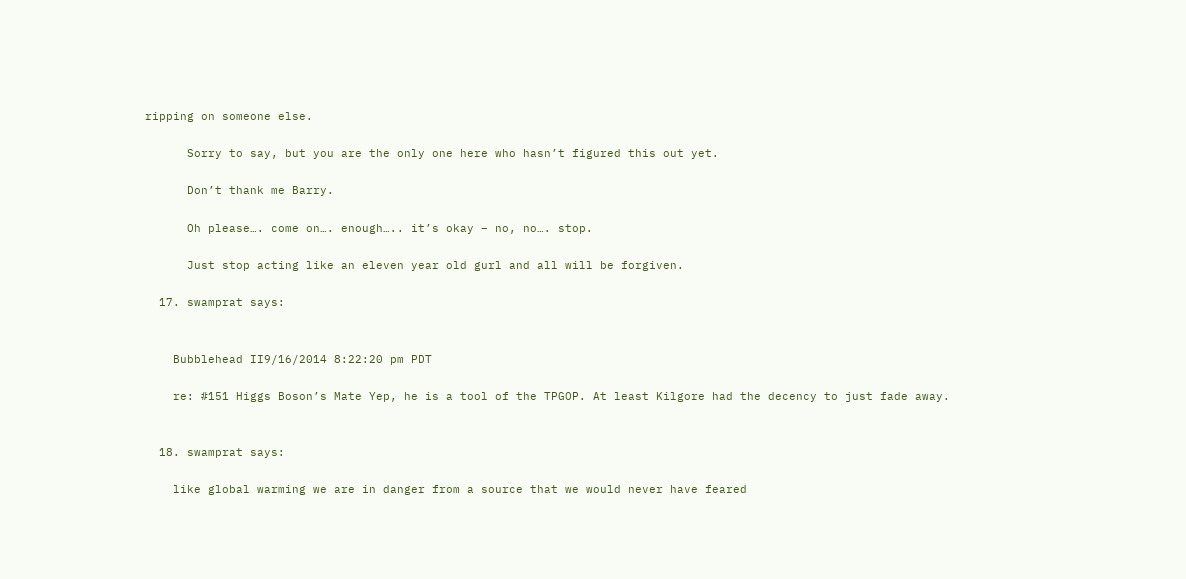ripping on someone else.

      Sorry to say, but you are the only one here who hasn’t figured this out yet.

      Don’t thank me Barry.

      Oh please…. come on…. enough….. it’s okay – no, no…. stop.

      Just stop acting like an eleven year old gurl and all will be forgiven.

  17. swamprat says:


    Bubblehead II9/16/2014 8:22:20 pm PDT

    re: #151 Higgs Boson’s Mate Yep, he is a tool of the TPGOP. At least Kilgore had the decency to just fade away.


  18. swamprat says:

    like global warming we are in danger from a source that we would never have feared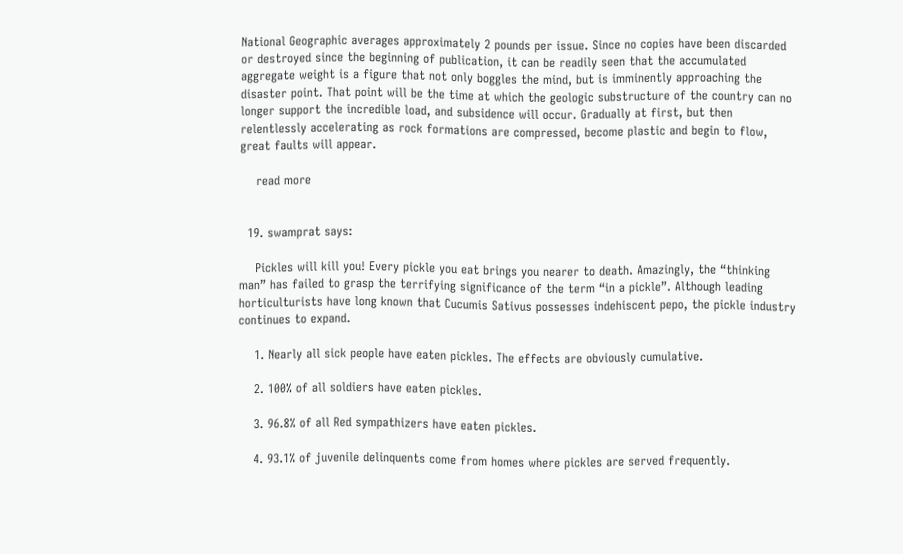National Geographic averages approximately 2 pounds per issue. Since no copies have been discarded or destroyed since the beginning of publication, it can be readily seen that the accumulated aggregate weight is a figure that not only boggles the mind, but is imminently approaching the disaster point. That point will be the time at which the geologic substructure of the country can no longer support the incredible load, and subsidence will occur. Gradually at first, but then relentlessly accelerating as rock formations are compressed, become plastic and begin to flow, great faults will appear.

    read more


  19. swamprat says:

    Pickles will kill you! Every pickle you eat brings you nearer to death. Amazingly, the “thinking man” has failed to grasp the terrifying significance of the term “in a pickle”. Although leading horticulturists have long known that Cucumis Sativus possesses indehiscent pepo, the pickle industry continues to expand.

    1. Nearly all sick people have eaten pickles. The effects are obviously cumulative.

    2. 100% of all soldiers have eaten pickles.

    3. 96.8% of all Red sympathizers have eaten pickles.

    4. 93.1% of juvenile delinquents come from homes where pickles are served frequently.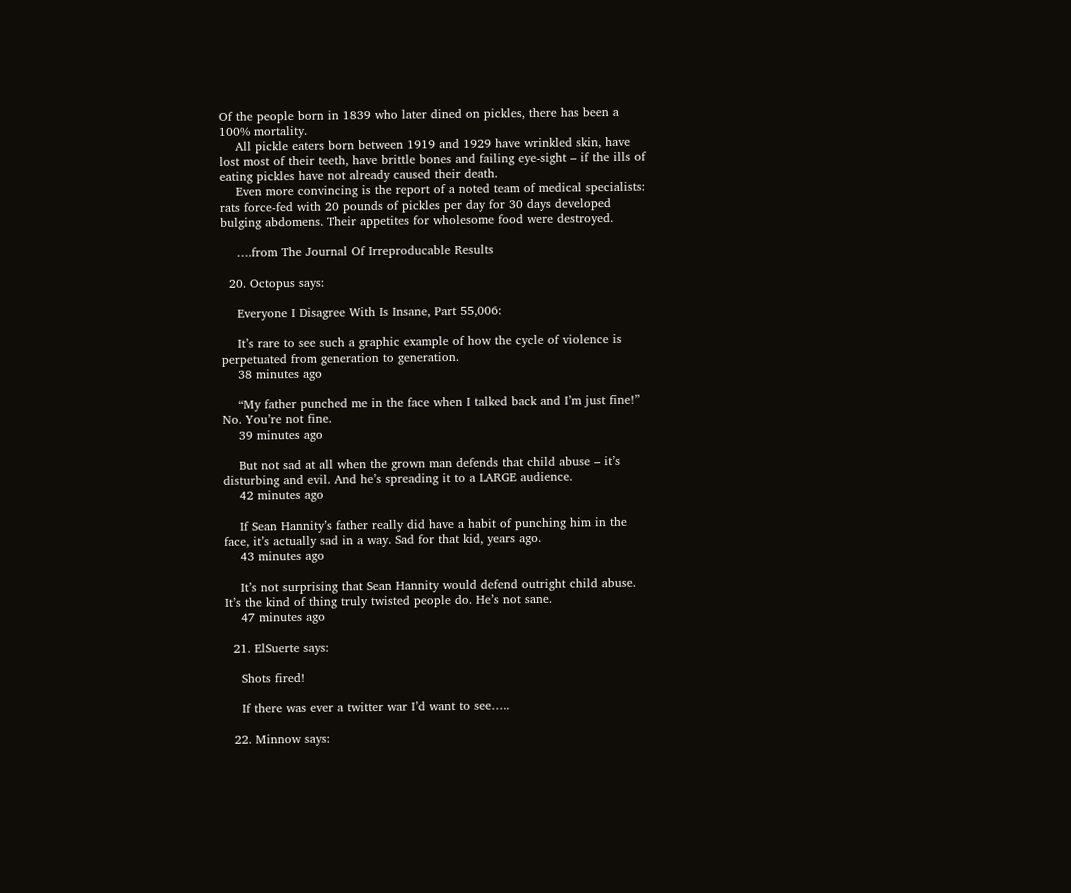Of the people born in 1839 who later dined on pickles, there has been a 100% mortality.
    All pickle eaters born between 1919 and 1929 have wrinkled skin, have lost most of their teeth, have brittle bones and failing eye-sight – if the ills of eating pickles have not already caused their death.
    Even more convincing is the report of a noted team of medical specialists: rats force-fed with 20 pounds of pickles per day for 30 days developed bulging abdomens. Their appetites for wholesome food were destroyed.

    ….from The Journal Of Irreproducable Results

  20. Octopus says:

    Everyone I Disagree With Is Insane, Part 55,006:

    It’s rare to see such a graphic example of how the cycle of violence is perpetuated from generation to generation.
    38 minutes ago

    “My father punched me in the face when I talked back and I’m just fine!” No. You’re not fine.
    39 minutes ago

    But not sad at all when the grown man defends that child abuse – it’s disturbing and evil. And he’s spreading it to a LARGE audience.
    42 minutes ago

    If Sean Hannity’s father really did have a habit of punching him in the face, it’s actually sad in a way. Sad for that kid, years ago.
    43 minutes ago

    It’s not surprising that Sean Hannity would defend outright child abuse. It’s the kind of thing truly twisted people do. He’s not sane.
    47 minutes ago

  21. ElSuerte says:

    Shots fired!

    If there was ever a twitter war I’d want to see…..

  22. Minnow says: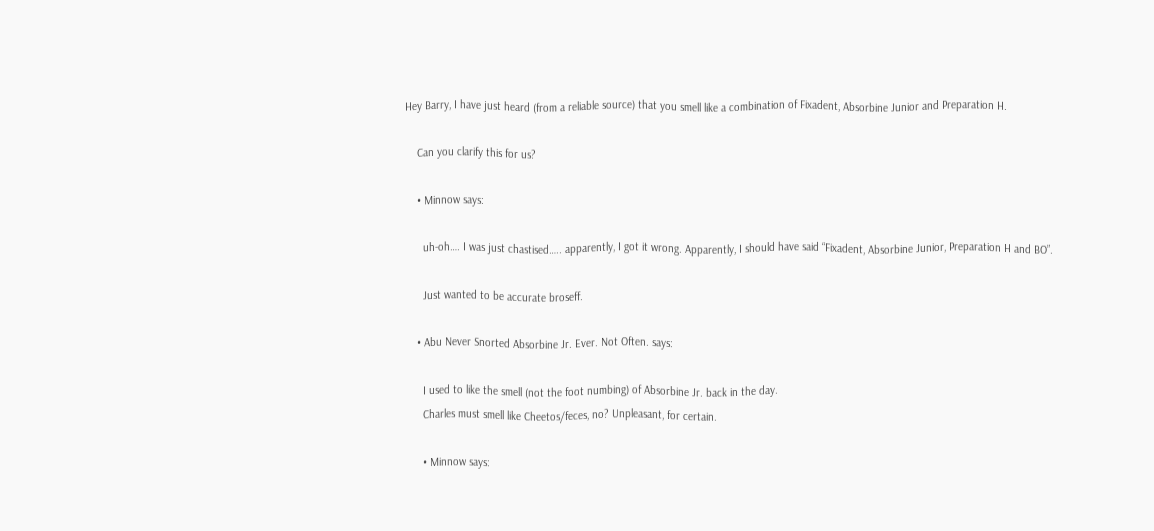Hey Barry, I have just heard (from a reliable source) that you smell like a combination of Fixadent, Absorbine Junior and Preparation H.

    Can you clarify this for us?

    • Minnow says:

      uh-oh…. I was just chastised….. apparently, I got it wrong. Apparently, I should have said “Fixadent, Absorbine Junior, Preparation H and BO”.

      Just wanted to be accurate broseff.

    • Abu Never Snorted Absorbine Jr. Ever. Not Often. says:

      I used to like the smell (not the foot numbing) of Absorbine Jr. back in the day.
      Charles must smell like Cheetos/feces, no? Unpleasant, for certain.

      • Minnow says: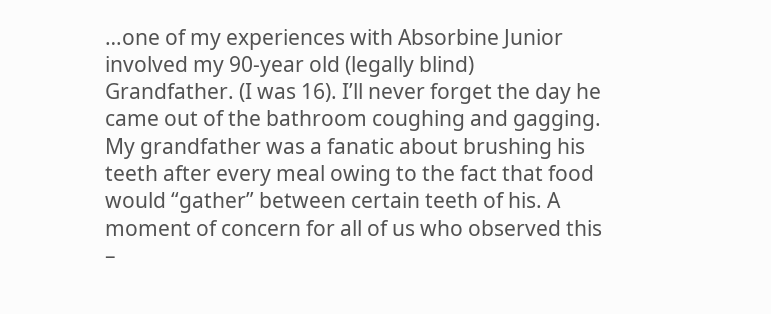…one of my experiences with Absorbine Junior involved my 90-year old (legally blind) Grandfather. (I was 16). I’ll never forget the day he came out of the bathroom coughing and gagging. My grandfather was a fanatic about brushing his teeth after every meal owing to the fact that food would “gather” between certain teeth of his. A moment of concern for all of us who observed this –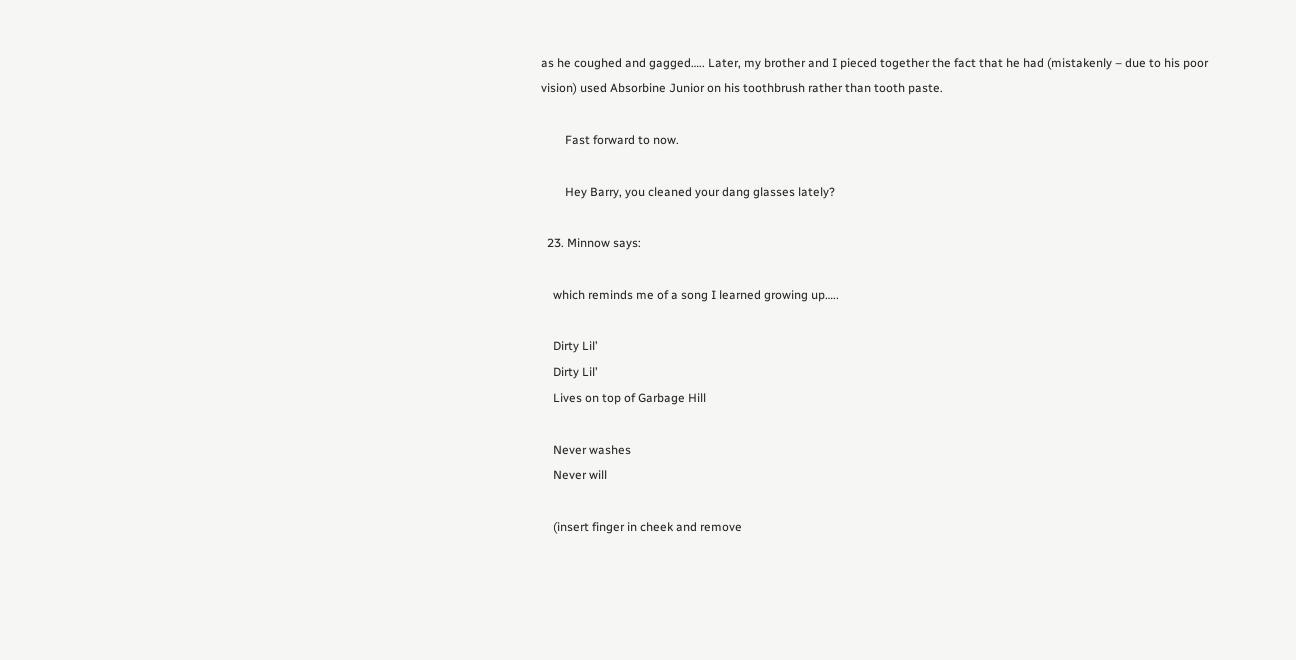as he coughed and gagged….. Later, my brother and I pieced together the fact that he had (mistakenly – due to his poor vision) used Absorbine Junior on his toothbrush rather than tooth paste.

        Fast forward to now.

        Hey Barry, you cleaned your dang glasses lately?

  23. Minnow says:

    which reminds me of a song I learned growing up…..

    Dirty Lil’
    Dirty Lil’
    Lives on top of Garbage Hill

    Never washes
    Never will

    (insert finger in cheek and remove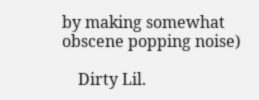by making somewhat obscene popping noise)

    Dirty Lil.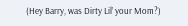(Hey Barry, was Dirty Lil’ your Mom?)